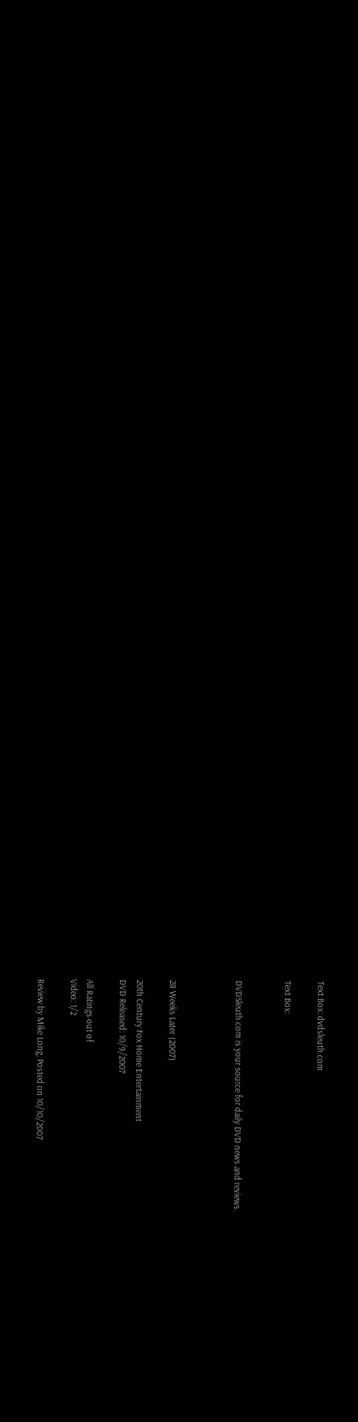Text Box: dvdsleuth.com

Text Box:


DVDSleuth.com is your source for daily DVD news and reviews.



28 Weeks Later (2007)

20th Century Fox Home Entertainment
DVD Released: 10/9/2007

All Ratings out of
Video: 1/2

Review by Mike Long, Posted on 10/10/2007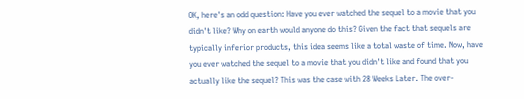OK, here's an odd question: Have you ever watched the sequel to a movie that you didn't like? Why on earth would anyone do this? Given the fact that sequels are typically inferior products, this idea seems like a total waste of time. Now, have you ever watched the sequel to a movie that you didn't like and found that you actually like the sequel? This was the case with 28 Weeks Later. The over-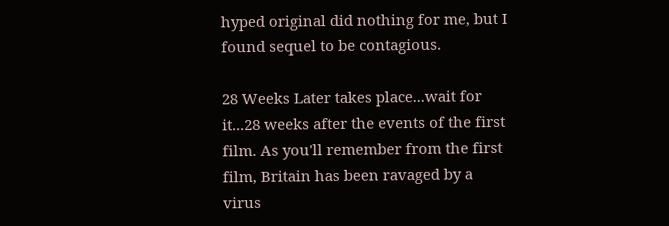hyped original did nothing for me, but I found sequel to be contagious.

28 Weeks Later takes place...wait for it...28 weeks after the events of the first film. As you'll remember from the first film, Britain has been ravaged by a virus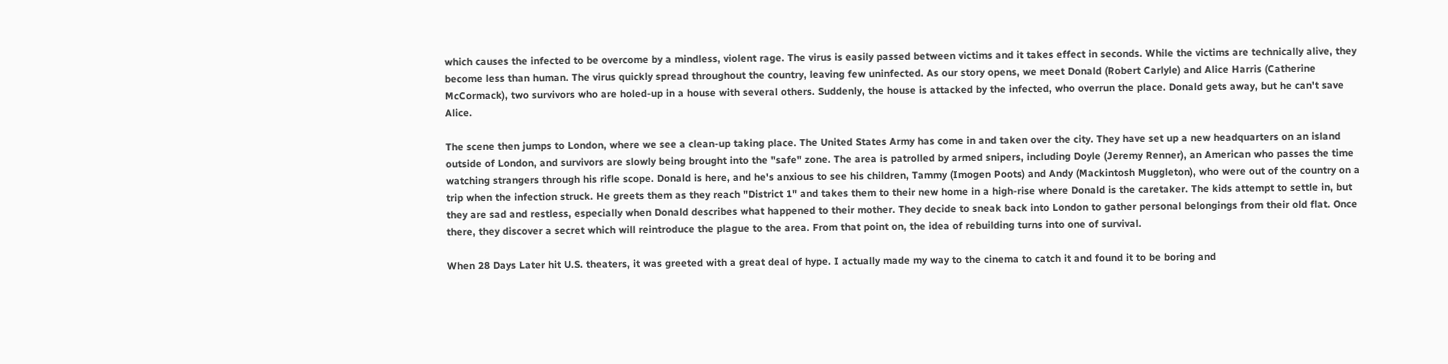which causes the infected to be overcome by a mindless, violent rage. The virus is easily passed between victims and it takes effect in seconds. While the victims are technically alive, they become less than human. The virus quickly spread throughout the country, leaving few uninfected. As our story opens, we meet Donald (Robert Carlyle) and Alice Harris (Catherine McCormack), two survivors who are holed-up in a house with several others. Suddenly, the house is attacked by the infected, who overrun the place. Donald gets away, but he can't save Alice.

The scene then jumps to London, where we see a clean-up taking place. The United States Army has come in and taken over the city. They have set up a new headquarters on an island outside of London, and survivors are slowly being brought into the "safe" zone. The area is patrolled by armed snipers, including Doyle (Jeremy Renner), an American who passes the time watching strangers through his rifle scope. Donald is here, and he's anxious to see his children, Tammy (Imogen Poots) and Andy (Mackintosh Muggleton), who were out of the country on a trip when the infection struck. He greets them as they reach "District 1" and takes them to their new home in a high-rise where Donald is the caretaker. The kids attempt to settle in, but they are sad and restless, especially when Donald describes what happened to their mother. They decide to sneak back into London to gather personal belongings from their old flat. Once there, they discover a secret which will reintroduce the plague to the area. From that point on, the idea of rebuilding turns into one of survival.

When 28 Days Later hit U.S. theaters, it was greeted with a great deal of hype. I actually made my way to the cinema to catch it and found it to be boring and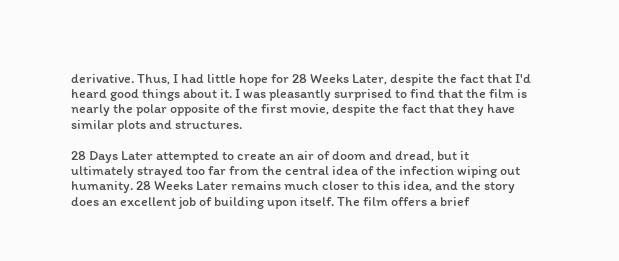derivative. Thus, I had little hope for 28 Weeks Later, despite the fact that I'd heard good things about it. I was pleasantly surprised to find that the film is nearly the polar opposite of the first movie, despite the fact that they have similar plots and structures.

28 Days Later attempted to create an air of doom and dread, but it ultimately strayed too far from the central idea of the infection wiping out humanity. 28 Weeks Later remains much closer to this idea, and the story does an excellent job of building upon itself. The film offers a brief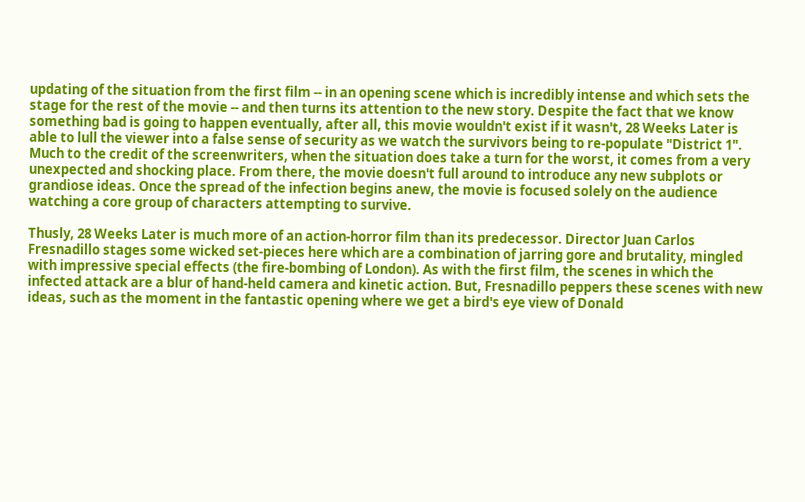updating of the situation from the first film -- in an opening scene which is incredibly intense and which sets the stage for the rest of the movie -- and then turns its attention to the new story. Despite the fact that we know something bad is going to happen eventually, after all, this movie wouldn't exist if it wasn't, 28 Weeks Later is able to lull the viewer into a false sense of security as we watch the survivors being to re-populate "District 1". Much to the credit of the screenwriters, when the situation does take a turn for the worst, it comes from a very unexpected and shocking place. From there, the movie doesn't full around to introduce any new subplots or grandiose ideas. Once the spread of the infection begins anew, the movie is focused solely on the audience watching a core group of characters attempting to survive.

Thusly, 28 Weeks Later is much more of an action-horror film than its predecessor. Director Juan Carlos Fresnadillo stages some wicked set-pieces here which are a combination of jarring gore and brutality, mingled with impressive special effects (the fire-bombing of London). As with the first film, the scenes in which the infected attack are a blur of hand-held camera and kinetic action. But, Fresnadillo peppers these scenes with new ideas, such as the moment in the fantastic opening where we get a bird's eye view of Donald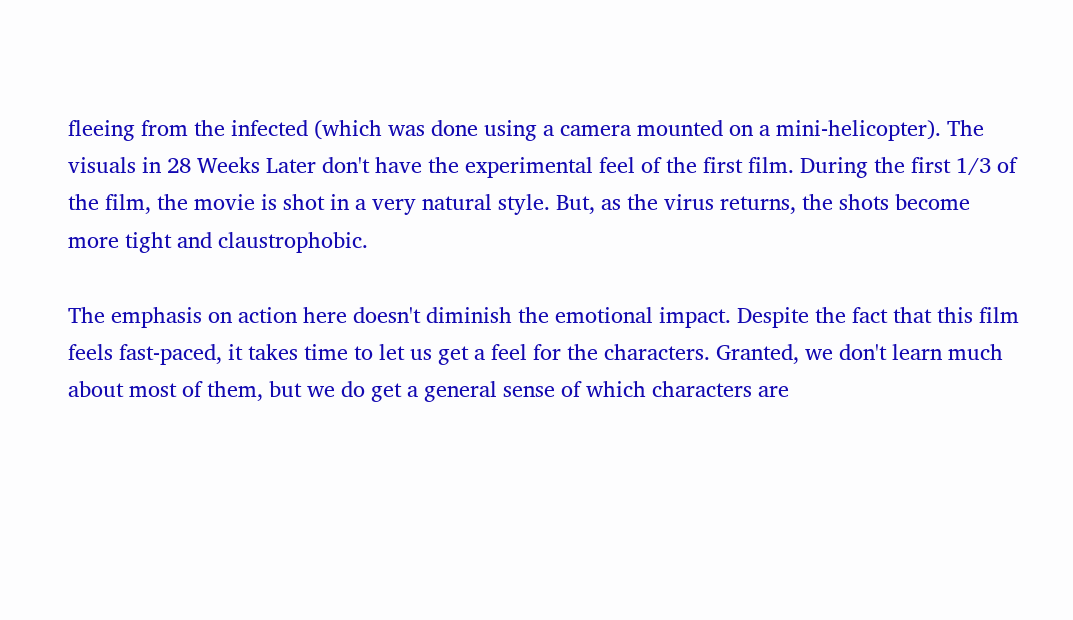fleeing from the infected (which was done using a camera mounted on a mini-helicopter). The visuals in 28 Weeks Later don't have the experimental feel of the first film. During the first 1/3 of the film, the movie is shot in a very natural style. But, as the virus returns, the shots become more tight and claustrophobic.

The emphasis on action here doesn't diminish the emotional impact. Despite the fact that this film feels fast-paced, it takes time to let us get a feel for the characters. Granted, we don't learn much about most of them, but we do get a general sense of which characters are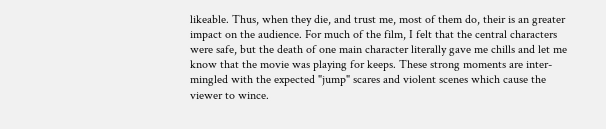likeable. Thus, when they die, and trust me, most of them do, their is an greater impact on the audience. For much of the film, I felt that the central characters were safe, but the death of one main character literally gave me chills and let me know that the movie was playing for keeps. These strong moments are inter-mingled with the expected "jump" scares and violent scenes which cause the viewer to wince.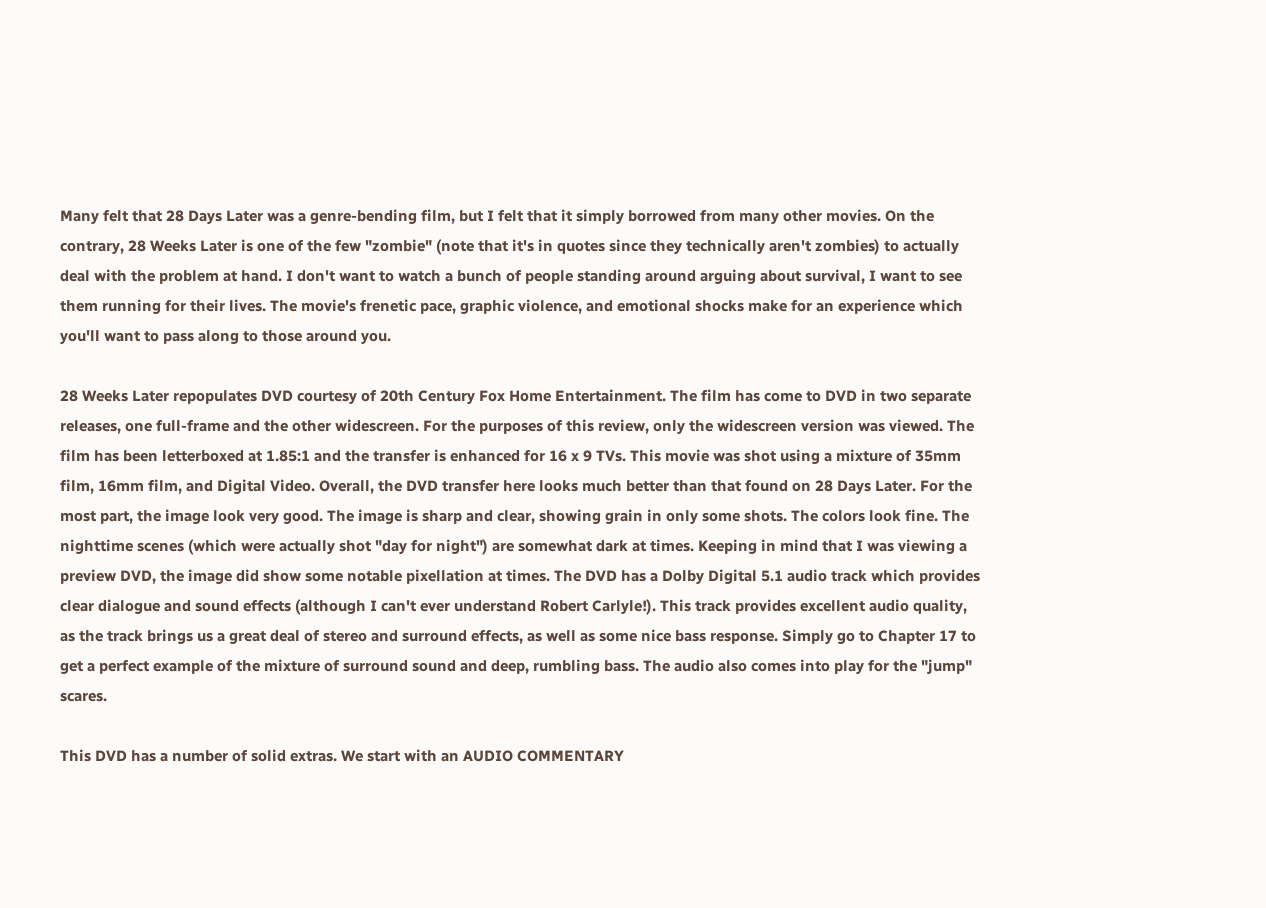Many felt that 28 Days Later was a genre-bending film, but I felt that it simply borrowed from many other movies. On the contrary, 28 Weeks Later is one of the few "zombie" (note that it's in quotes since they technically aren't zombies) to actually deal with the problem at hand. I don't want to watch a bunch of people standing around arguing about survival, I want to see them running for their lives. The movie's frenetic pace, graphic violence, and emotional shocks make for an experience which you'll want to pass along to those around you.

28 Weeks Later repopulates DVD courtesy of 20th Century Fox Home Entertainment. The film has come to DVD in two separate releases, one full-frame and the other widescreen. For the purposes of this review, only the widescreen version was viewed. The film has been letterboxed at 1.85:1 and the transfer is enhanced for 16 x 9 TVs. This movie was shot using a mixture of 35mm film, 16mm film, and Digital Video. Overall, the DVD transfer here looks much better than that found on 28 Days Later. For the most part, the image look very good. The image is sharp and clear, showing grain in only some shots. The colors look fine. The nighttime scenes (which were actually shot "day for night") are somewhat dark at times. Keeping in mind that I was viewing a preview DVD, the image did show some notable pixellation at times. The DVD has a Dolby Digital 5.1 audio track which provides clear dialogue and sound effects (although I can't ever understand Robert Carlyle!). This track provides excellent audio quality, as the track brings us a great deal of stereo and surround effects, as well as some nice bass response. Simply go to Chapter 17 to get a perfect example of the mixture of surround sound and deep, rumbling bass. The audio also comes into play for the "jump" scares.

This DVD has a number of solid extras. We start with an AUDIO COMMENTARY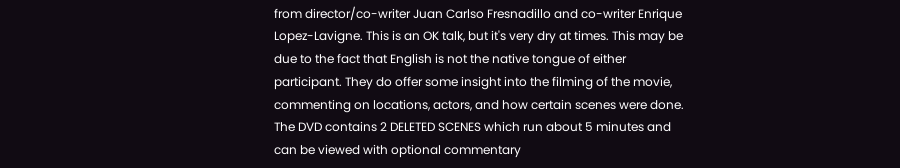from director/co-writer Juan Carlso Fresnadillo and co-writer Enrique Lopez-Lavigne. This is an OK talk, but it's very dry at times. This may be due to the fact that English is not the native tongue of either participant. They do offer some insight into the filming of the movie, commenting on locations, actors, and how certain scenes were done. The DVD contains 2 DELETED SCENES which run about 5 minutes and can be viewed with optional commentary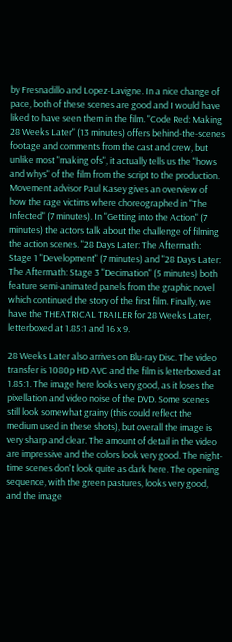by Fresnadillo and Lopez-Lavigne. In a nice change of pace, both of these scenes are good and I would have liked to have seen them in the film. "Code Red: Making 28 Weeks Later" (13 minutes) offers behind-the-scenes footage and comments from the cast and crew, but unlike most "making ofs", it actually tells us the "hows and whys" of the film from the script to the production. Movement advisor Paul Kasey gives an overview of how the rage victims where choreographed in "The Infected" (7 minutes). In "Getting into the Action" (7 minutes) the actors talk about the challenge of filming the action scenes. "28 Days Later: The Aftermath: Stage 1 "Development" (7 minutes) and "28 Days Later: The Aftermath: Stage 3 "Decimation" (5 minutes) both feature semi-animated panels from the graphic novel which continued the story of the first film. Finally, we have the THEATRICAL TRAILER for 28 Weeks Later, letterboxed at 1.85:1 and 16 x 9.

28 Weeks Later also arrives on Blu-ray Disc. The video transfer is 1080p HD AVC and the film is letterboxed at 1.85:1. The image here looks very good, as it loses the pixellation and video noise of the DVD. Some scenes still look somewhat grainy (this could reflect the medium used in these shots), but overall the image is very sharp and clear. The amount of detail in the video are impressive and the colors look very good. The night-time scenes don't look quite as dark here. The opening sequence, with the green pastures, looks very good, and the image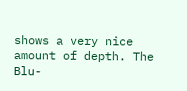shows a very nice amount of depth. The Blu-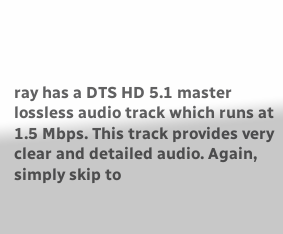ray has a DTS HD 5.1 master lossless audio track which runs at 1.5 Mbps. This track provides very clear and detailed audio. Again, simply skip to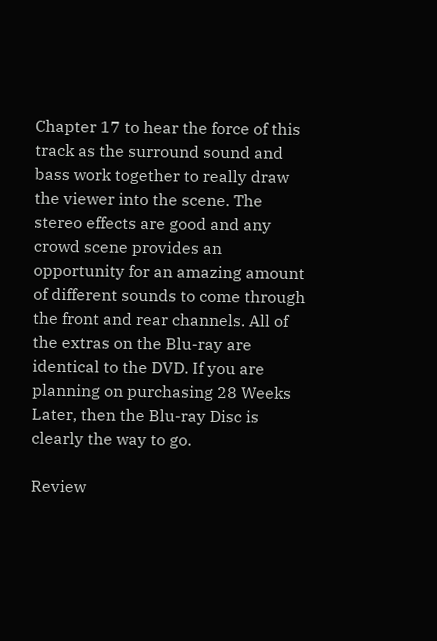Chapter 17 to hear the force of this track as the surround sound and bass work together to really draw the viewer into the scene. The stereo effects are good and any crowd scene provides an opportunity for an amazing amount of different sounds to come through the front and rear channels. All of the extras on the Blu-ray are identical to the DVD. If you are planning on purchasing 28 Weeks Later, then the Blu-ray Disc is clearly the way to go.

Review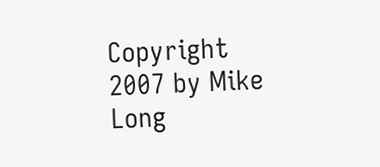Copyright 2007 by Mike Long